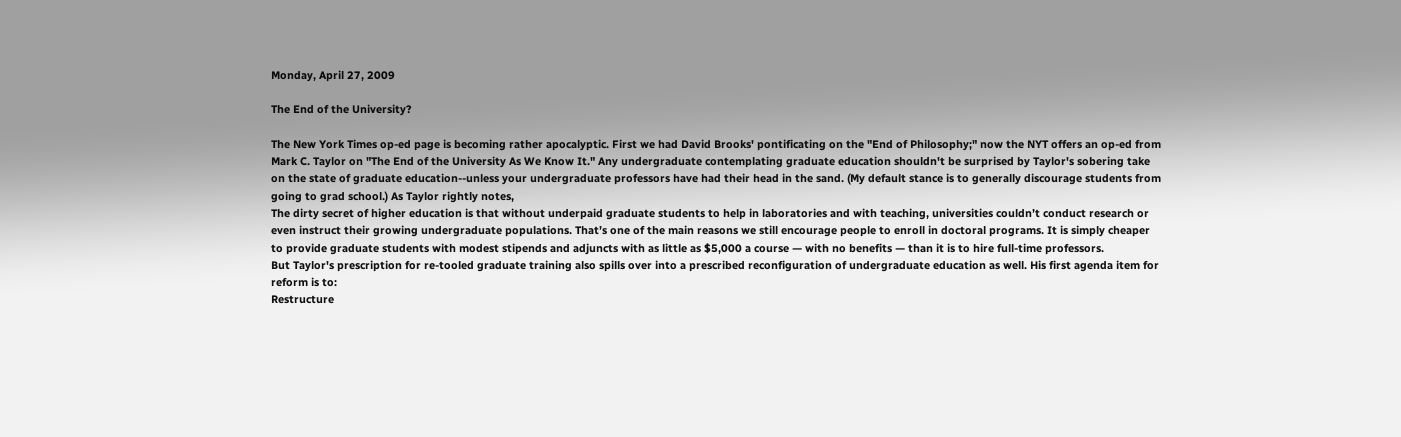Monday, April 27, 2009

The End of the University?

The New York Times op-ed page is becoming rather apocalyptic. First we had David Brooks' pontificating on the "End of Philosophy;" now the NYT offers an op-ed from Mark C. Taylor on "The End of the University As We Know It." Any undergraduate contemplating graduate education shouldn't be surprised by Taylor's sobering take on the state of graduate education--unless your undergraduate professors have had their head in the sand. (My default stance is to generally discourage students from going to grad school.) As Taylor rightly notes,
The dirty secret of higher education is that without underpaid graduate students to help in laboratories and with teaching, universities couldn’t conduct research or even instruct their growing undergraduate populations. That’s one of the main reasons we still encourage people to enroll in doctoral programs. It is simply cheaper to provide graduate students with modest stipends and adjuncts with as little as $5,000 a course — with no benefits — than it is to hire full-time professors.
But Taylor's prescription for re-tooled graduate training also spills over into a prescribed reconfiguration of undergraduate education as well. His first agenda item for reform is to:
Restructure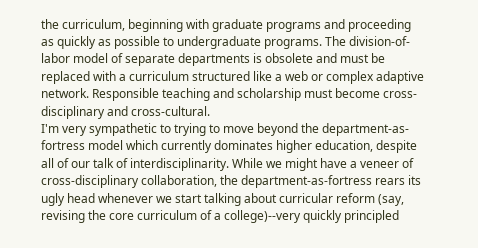the curriculum, beginning with graduate programs and proceeding as quickly as possible to undergraduate programs. The division-of-labor model of separate departments is obsolete and must be replaced with a curriculum structured like a web or complex adaptive network. Responsible teaching and scholarship must become cross-disciplinary and cross-cultural.
I'm very sympathetic to trying to move beyond the department-as-fortress model which currently dominates higher education, despite all of our talk of interdisciplinarity. While we might have a veneer of cross-disciplinary collaboration, the department-as-fortress rears its ugly head whenever we start talking about curricular reform (say, revising the core curriculum of a college)--very quickly principled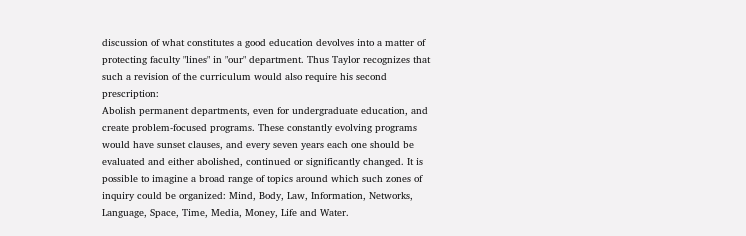discussion of what constitutes a good education devolves into a matter of protecting faculty "lines" in "our" department. Thus Taylor recognizes that such a revision of the curriculum would also require his second prescription:
Abolish permanent departments, even for undergraduate education, and create problem-focused programs. These constantly evolving programs would have sunset clauses, and every seven years each one should be evaluated and either abolished, continued or significantly changed. It is possible to imagine a broad range of topics around which such zones of inquiry could be organized: Mind, Body, Law, Information, Networks, Language, Space, Time, Media, Money, Life and Water.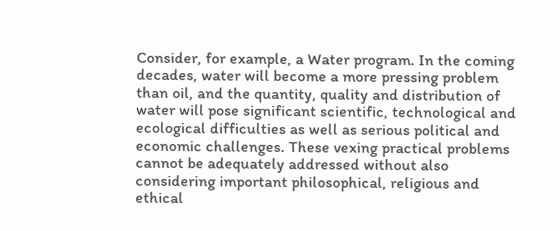Consider, for example, a Water program. In the coming decades, water will become a more pressing problem than oil, and the quantity, quality and distribution of water will pose significant scientific, technological and ecological difficulties as well as serious political and economic challenges. These vexing practical problems cannot be adequately addressed without also considering important philosophical, religious and ethical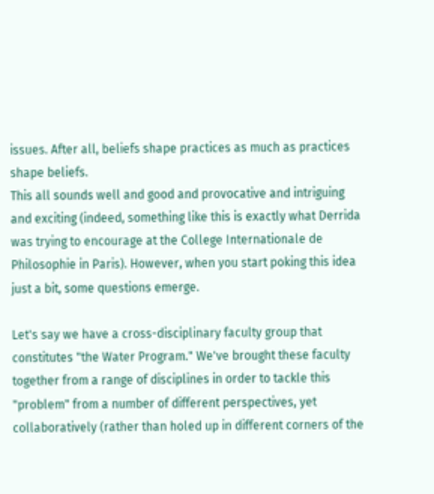issues. After all, beliefs shape practices as much as practices shape beliefs.
This all sounds well and good and provocative and intriguing and exciting (indeed, something like this is exactly what Derrida was trying to encourage at the College Internationale de Philosophie in Paris). However, when you start poking this idea just a bit, some questions emerge.

Let's say we have a cross-disciplinary faculty group that constitutes "the Water Program." We've brought these faculty together from a range of disciplines in order to tackle this "problem" from a number of different perspectives, yet collaboratively (rather than holed up in different corners of the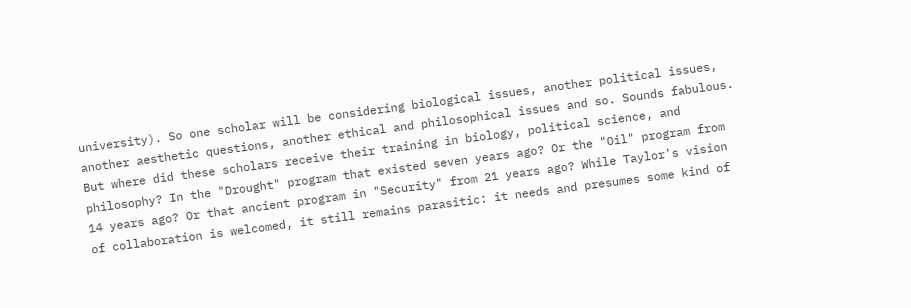university). So one scholar will be considering biological issues, another political issues, another aesthetic questions, another ethical and philosophical issues and so. Sounds fabulous. But where did these scholars receive their training in biology, political science, and philosophy? In the "Drought" program that existed seven years ago? Or the "Oil" program from 14 years ago? Or that ancient program in "Security" from 21 years ago? While Taylor's vision of collaboration is welcomed, it still remains parasitic: it needs and presumes some kind of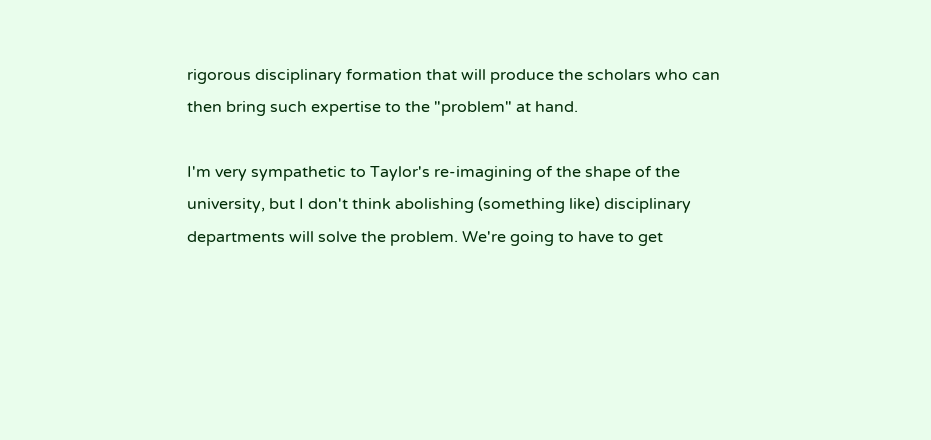rigorous disciplinary formation that will produce the scholars who can then bring such expertise to the "problem" at hand.

I'm very sympathetic to Taylor's re-imagining of the shape of the university, but I don't think abolishing (something like) disciplinary departments will solve the problem. We're going to have to get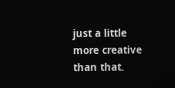just a little more creative than that.